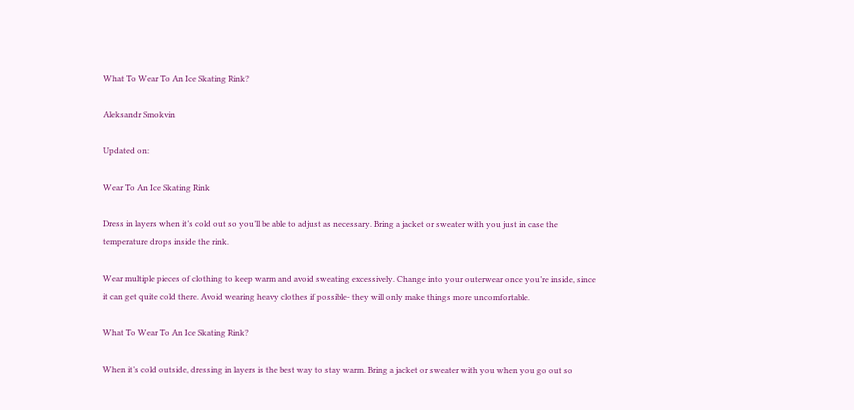What To Wear To An Ice Skating Rink?

Aleksandr Smokvin

Updated on:

Wear To An Ice Skating Rink

Dress in layers when it’s cold out so you’ll be able to adjust as necessary. Bring a jacket or sweater with you just in case the temperature drops inside the rink.

Wear multiple pieces of clothing to keep warm and avoid sweating excessively. Change into your outerwear once you’re inside, since it can get quite cold there. Avoid wearing heavy clothes if possible- they will only make things more uncomfortable.

What To Wear To An Ice Skating Rink?

When it’s cold outside, dressing in layers is the best way to stay warm. Bring a jacket or sweater with you when you go out so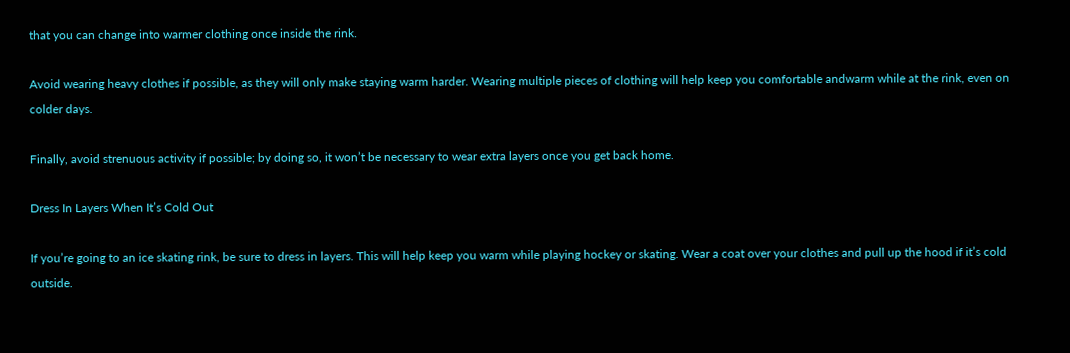that you can change into warmer clothing once inside the rink.

Avoid wearing heavy clothes if possible, as they will only make staying warm harder. Wearing multiple pieces of clothing will help keep you comfortable andwarm while at the rink, even on colder days.

Finally, avoid strenuous activity if possible; by doing so, it won’t be necessary to wear extra layers once you get back home.

Dress In Layers When It’s Cold Out

If you’re going to an ice skating rink, be sure to dress in layers. This will help keep you warm while playing hockey or skating. Wear a coat over your clothes and pull up the hood if it’s cold outside.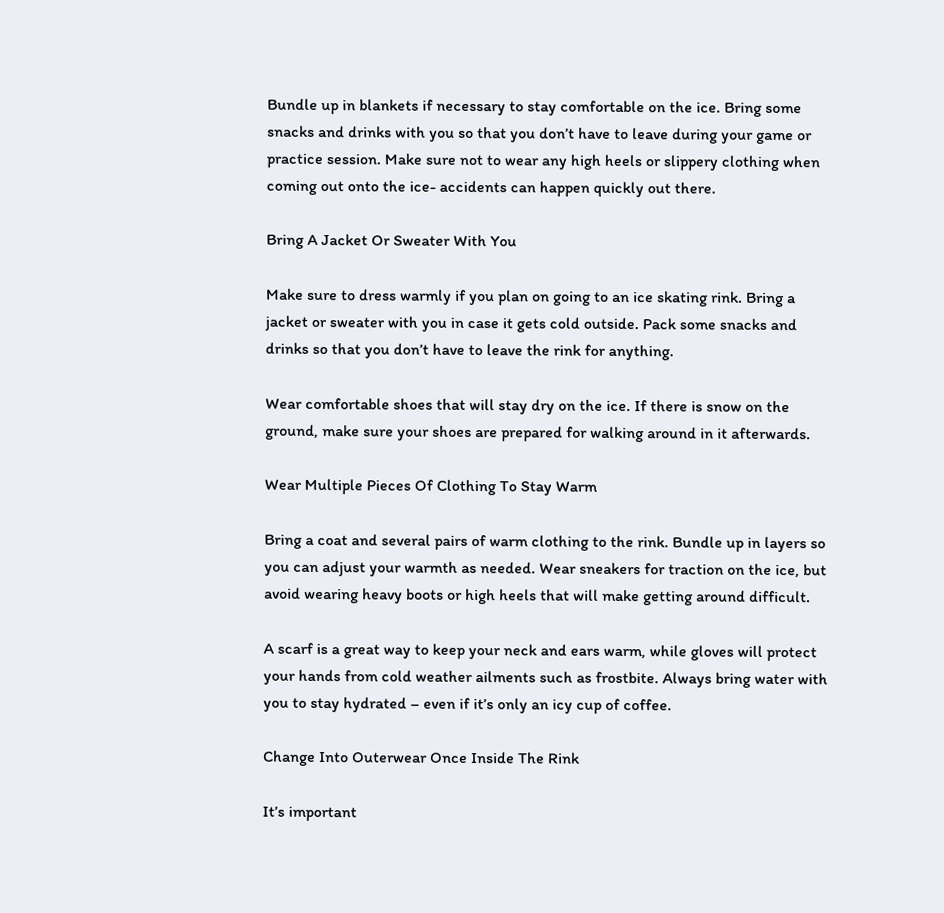Bundle up in blankets if necessary to stay comfortable on the ice. Bring some snacks and drinks with you so that you don’t have to leave during your game or practice session. Make sure not to wear any high heels or slippery clothing when coming out onto the ice- accidents can happen quickly out there.

Bring A Jacket Or Sweater With You

Make sure to dress warmly if you plan on going to an ice skating rink. Bring a jacket or sweater with you in case it gets cold outside. Pack some snacks and drinks so that you don’t have to leave the rink for anything.

Wear comfortable shoes that will stay dry on the ice. If there is snow on the ground, make sure your shoes are prepared for walking around in it afterwards.

Wear Multiple Pieces Of Clothing To Stay Warm

Bring a coat and several pairs of warm clothing to the rink. Bundle up in layers so you can adjust your warmth as needed. Wear sneakers for traction on the ice, but avoid wearing heavy boots or high heels that will make getting around difficult.

A scarf is a great way to keep your neck and ears warm, while gloves will protect your hands from cold weather ailments such as frostbite. Always bring water with you to stay hydrated – even if it’s only an icy cup of coffee.

Change Into Outerwear Once Inside The Rink

It’s important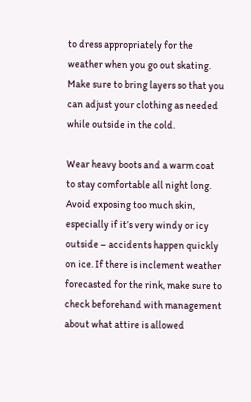to dress appropriately for the weather when you go out skating. Make sure to bring layers so that you can adjust your clothing as needed while outside in the cold.

Wear heavy boots and a warm coat to stay comfortable all night long. Avoid exposing too much skin, especially if it’s very windy or icy outside – accidents happen quickly on ice. If there is inclement weather forecasted for the rink, make sure to check beforehand with management about what attire is allowed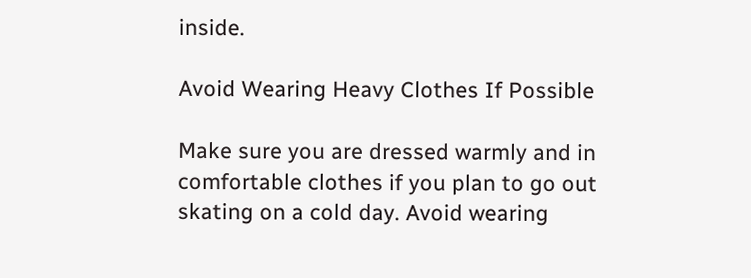inside.

Avoid Wearing Heavy Clothes If Possible

Make sure you are dressed warmly and in comfortable clothes if you plan to go out skating on a cold day. Avoid wearing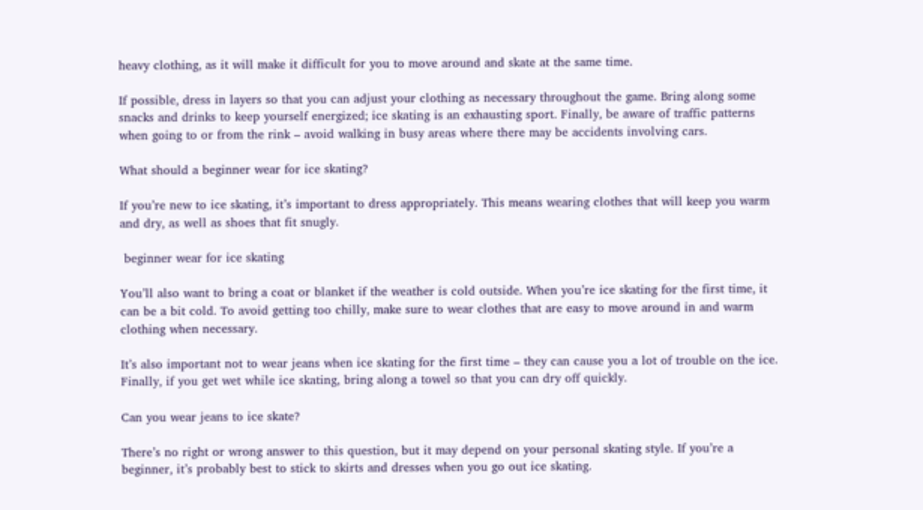heavy clothing, as it will make it difficult for you to move around and skate at the same time.

If possible, dress in layers so that you can adjust your clothing as necessary throughout the game. Bring along some snacks and drinks to keep yourself energized; ice skating is an exhausting sport. Finally, be aware of traffic patterns when going to or from the rink – avoid walking in busy areas where there may be accidents involving cars.

What should a beginner wear for ice skating?

If you’re new to ice skating, it’s important to dress appropriately. This means wearing clothes that will keep you warm and dry, as well as shoes that fit snugly.

 beginner wear for ice skating

You’ll also want to bring a coat or blanket if the weather is cold outside. When you’re ice skating for the first time, it can be a bit cold. To avoid getting too chilly, make sure to wear clothes that are easy to move around in and warm clothing when necessary.

It’s also important not to wear jeans when ice skating for the first time – they can cause you a lot of trouble on the ice. Finally, if you get wet while ice skating, bring along a towel so that you can dry off quickly.

Can you wear jeans to ice skate?

There’s no right or wrong answer to this question, but it may depend on your personal skating style. If you’re a beginner, it’s probably best to stick to skirts and dresses when you go out ice skating.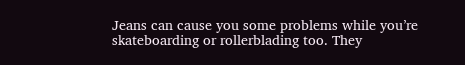Jeans can cause you some problems while you’re skateboarding or rollerblading too. They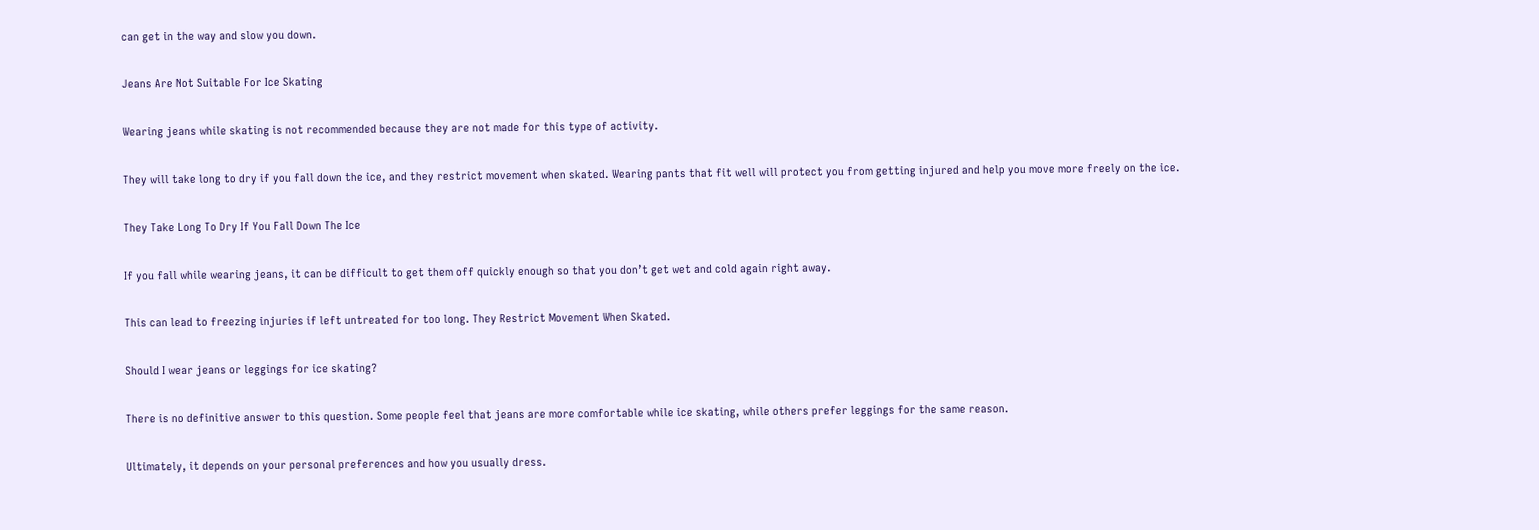can get in the way and slow you down.

Jeans Are Not Suitable For Ice Skating

Wearing jeans while skating is not recommended because they are not made for this type of activity.

They will take long to dry if you fall down the ice, and they restrict movement when skated. Wearing pants that fit well will protect you from getting injured and help you move more freely on the ice.

They Take Long To Dry If You Fall Down The Ice

If you fall while wearing jeans, it can be difficult to get them off quickly enough so that you don’t get wet and cold again right away.

This can lead to freezing injuries if left untreated for too long. They Restrict Movement When Skated.

Should I wear jeans or leggings for ice skating?

There is no definitive answer to this question. Some people feel that jeans are more comfortable while ice skating, while others prefer leggings for the same reason.

Ultimately, it depends on your personal preferences and how you usually dress.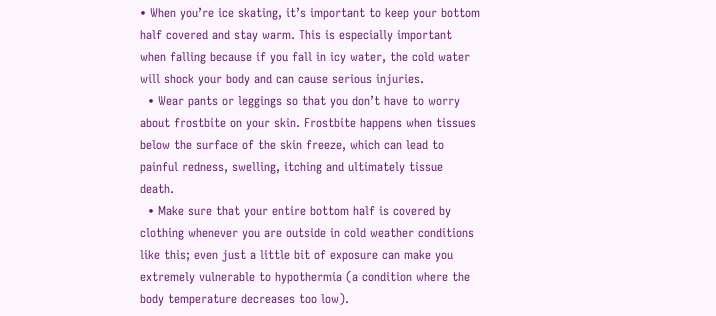• When you’re ice skating, it’s important to keep your bottom half covered and stay warm. This is especially important when falling because if you fall in icy water, the cold water will shock your body and can cause serious injuries.
  • Wear pants or leggings so that you don’t have to worry about frostbite on your skin. Frostbite happens when tissues below the surface of the skin freeze, which can lead to painful redness, swelling, itching and ultimately tissue death.
  • Make sure that your entire bottom half is covered by clothing whenever you are outside in cold weather conditions like this; even just a little bit of exposure can make you extremely vulnerable to hypothermia (a condition where the body temperature decreases too low).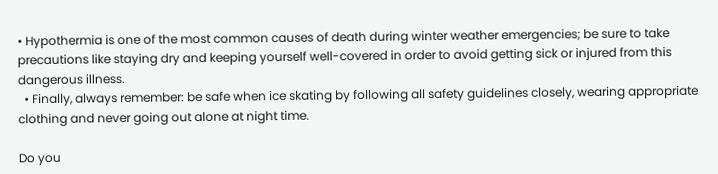• Hypothermia is one of the most common causes of death during winter weather emergencies; be sure to take precautions like staying dry and keeping yourself well-covered in order to avoid getting sick or injured from this dangerous illness.
  • Finally, always remember: be safe when ice skating by following all safety guidelines closely, wearing appropriate clothing and never going out alone at night time.

Do you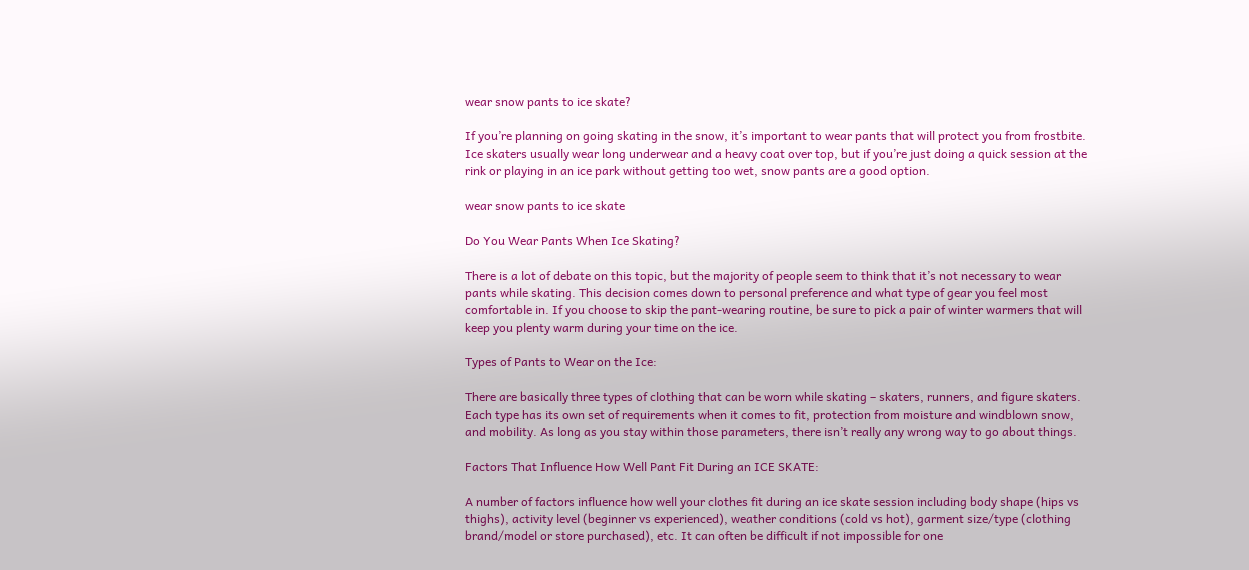wear snow pants to ice skate?

If you’re planning on going skating in the snow, it’s important to wear pants that will protect you from frostbite. Ice skaters usually wear long underwear and a heavy coat over top, but if you’re just doing a quick session at the rink or playing in an ice park without getting too wet, snow pants are a good option.

wear snow pants to ice skate

Do You Wear Pants When Ice Skating?

There is a lot of debate on this topic, but the majority of people seem to think that it’s not necessary to wear pants while skating. This decision comes down to personal preference and what type of gear you feel most comfortable in. If you choose to skip the pant-wearing routine, be sure to pick a pair of winter warmers that will keep you plenty warm during your time on the ice.

Types of Pants to Wear on the Ice:

There are basically three types of clothing that can be worn while skating – skaters, runners, and figure skaters. Each type has its own set of requirements when it comes to fit, protection from moisture and windblown snow, and mobility. As long as you stay within those parameters, there isn’t really any wrong way to go about things.

Factors That Influence How Well Pant Fit During an ICE SKATE:

A number of factors influence how well your clothes fit during an ice skate session including body shape (hips vs thighs), activity level (beginner vs experienced), weather conditions (cold vs hot), garment size/type (clothing brand/model or store purchased), etc. It can often be difficult if not impossible for one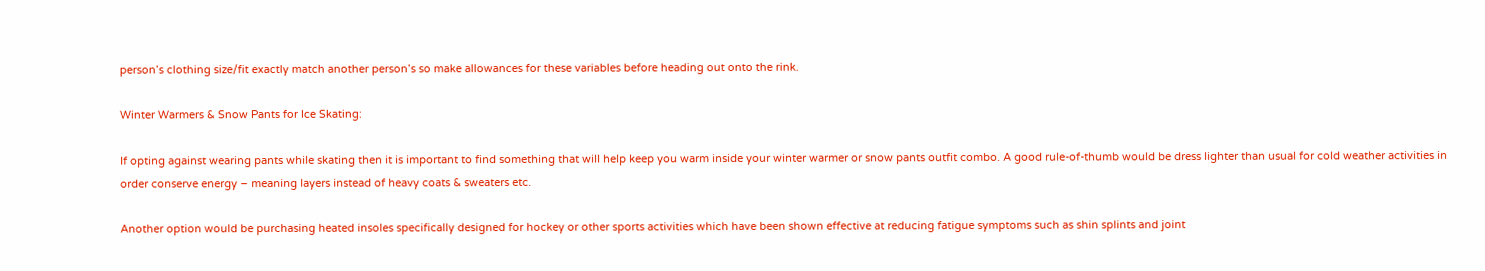person’s clothing size/fit exactly match another person’s so make allowances for these variables before heading out onto the rink.

Winter Warmers & Snow Pants for Ice Skating:

If opting against wearing pants while skating then it is important to find something that will help keep you warm inside your winter warmer or snow pants outfit combo. A good rule-of-thumb would be dress lighter than usual for cold weather activities in order conserve energy – meaning layers instead of heavy coats & sweaters etc.

Another option would be purchasing heated insoles specifically designed for hockey or other sports activities which have been shown effective at reducing fatigue symptoms such as shin splints and joint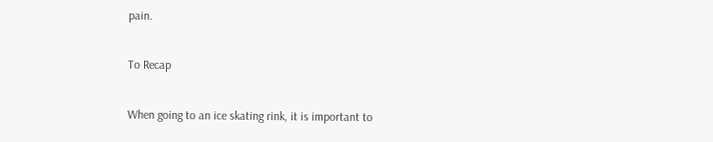pain.

To Recap

When going to an ice skating rink, it is important to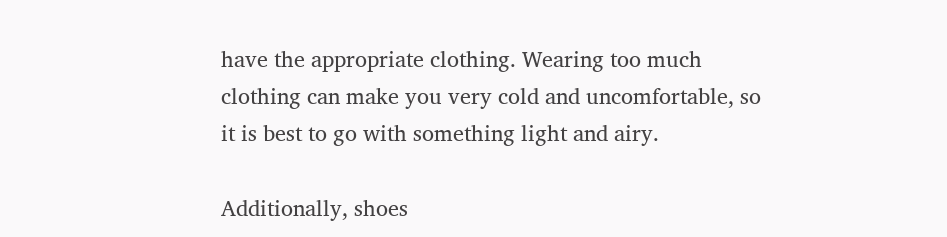have the appropriate clothing. Wearing too much clothing can make you very cold and uncomfortable, so it is best to go with something light and airy.

Additionally, shoes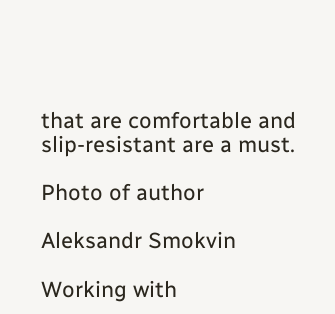that are comfortable and slip-resistant are a must.

Photo of author

Aleksandr Smokvin

Working with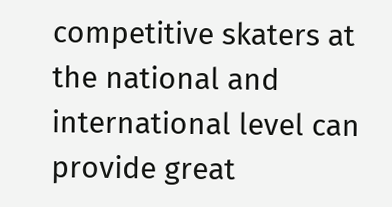competitive skaters at the national and international level can provide great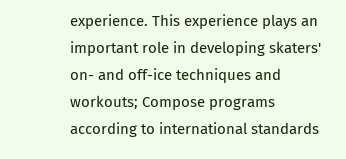experience. This experience plays an important role in developing skaters' on- and off-ice techniques and workouts; Compose programs according to international standards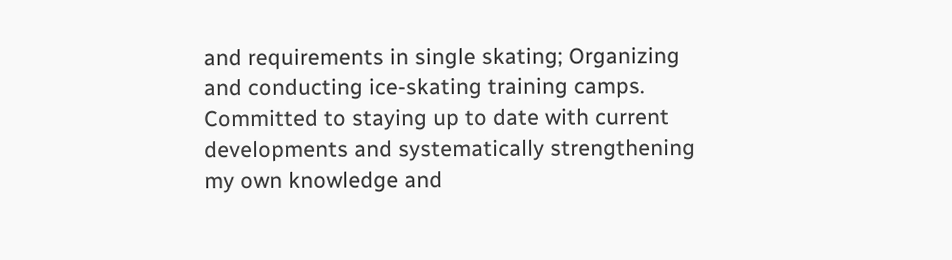and requirements in single skating; Organizing and conducting ice-skating training camps. Committed to staying up to date with current developments and systematically strengthening my own knowledge and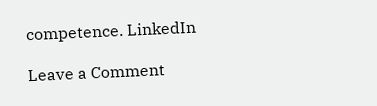competence. LinkedIn

Leave a Comment